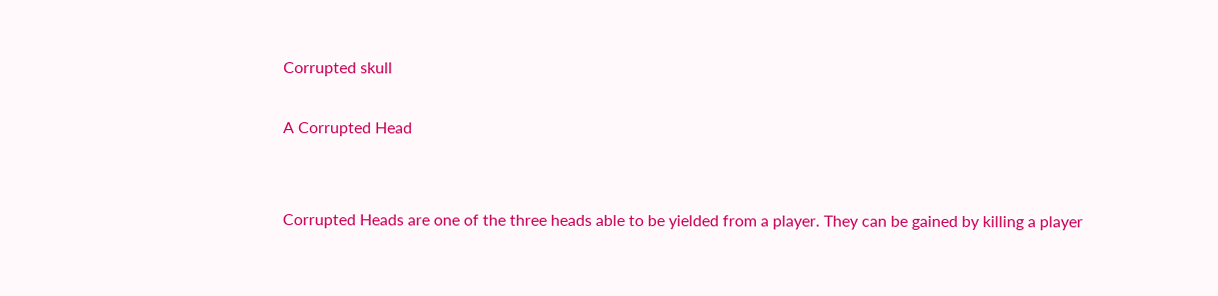Corrupted skull

A Corrupted Head


Corrupted Heads are one of the three heads able to be yielded from a player. They can be gained by killing a player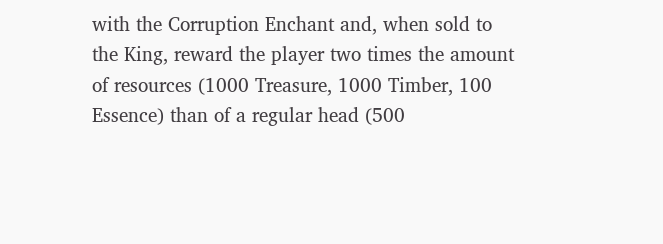with the Corruption Enchant and, when sold to the King, reward the player two times the amount of resources (1000 Treasure, 1000 Timber, 100 Essence) than of a regular head (500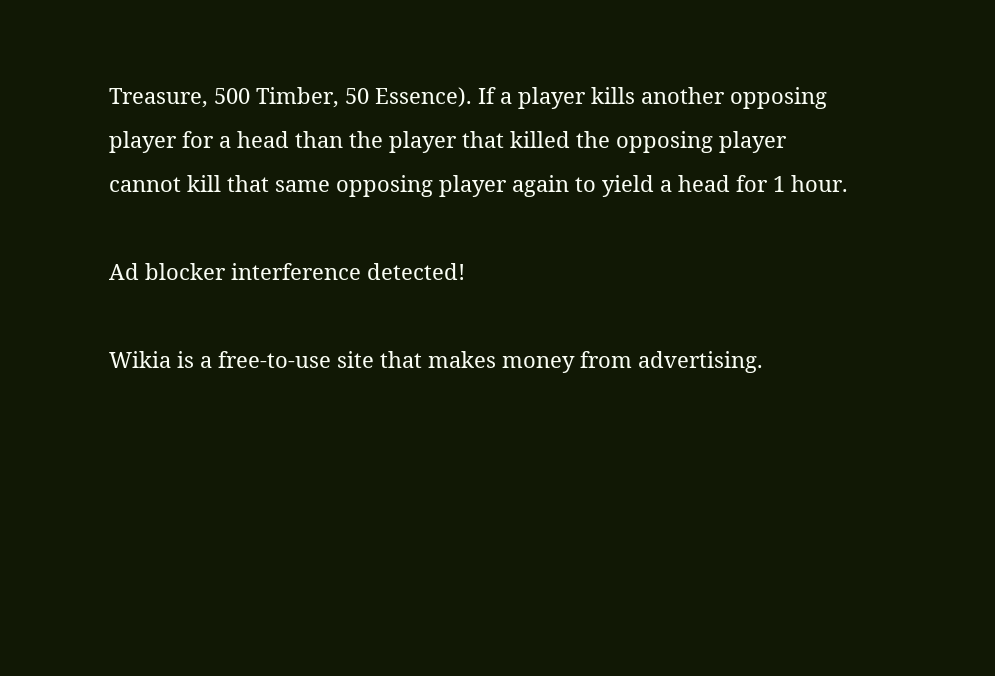Treasure, 500 Timber, 50 Essence). If a player kills another opposing player for a head than the player that killed the opposing player cannot kill that same opposing player again to yield a head for 1 hour.

Ad blocker interference detected!

Wikia is a free-to-use site that makes money from advertising.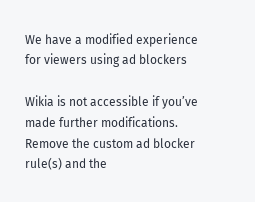We have a modified experience for viewers using ad blockers

Wikia is not accessible if you’ve made further modifications. Remove the custom ad blocker rule(s) and the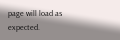page will load as expected.